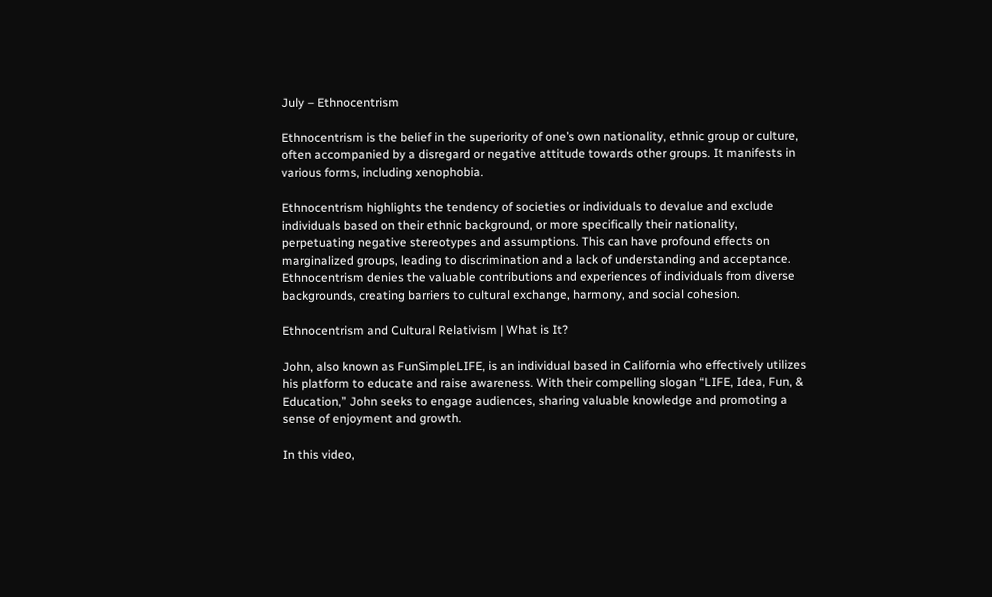July – Ethnocentrism

Ethnocentrism is the belief in the superiority of one’s own nationality, ethnic group or culture, often accompanied by a disregard or negative attitude towards other groups. It manifests in various forms, including xenophobia.

Ethnocentrism highlights the tendency of societies or individuals to devalue and exclude individuals based on their ethnic background, or more specifically their nationality, perpetuating negative stereotypes and assumptions. This can have profound effects on marginalized groups, leading to discrimination and a lack of understanding and acceptance. Ethnocentrism denies the valuable contributions and experiences of individuals from diverse backgrounds, creating barriers to cultural exchange, harmony, and social cohesion.

Ethnocentrism and Cultural Relativism | What is It?

John, also known as FunSimpleLIFE, is an individual based in California who effectively utilizes his platform to educate and raise awareness. With their compelling slogan “LIFE, Idea, Fun, & Education,” John seeks to engage audiences, sharing valuable knowledge and promoting a sense of enjoyment and growth.

In this video,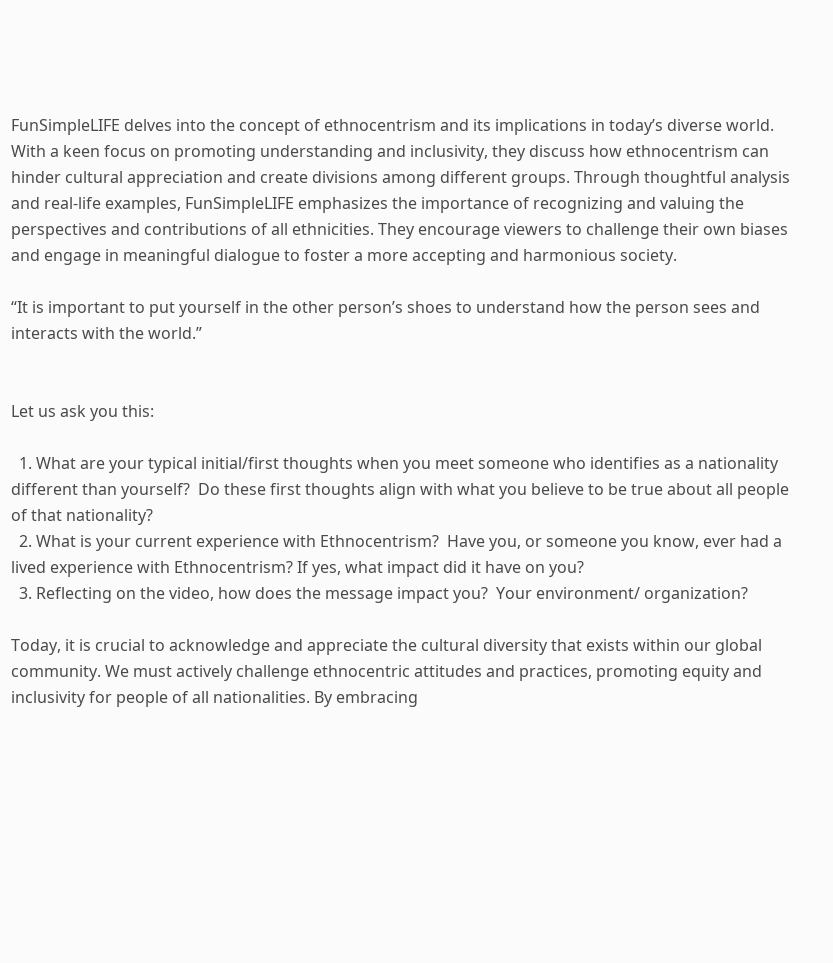FunSimpleLIFE delves into the concept of ethnocentrism and its implications in today’s diverse world. With a keen focus on promoting understanding and inclusivity, they discuss how ethnocentrism can hinder cultural appreciation and create divisions among different groups. Through thoughtful analysis and real-life examples, FunSimpleLIFE emphasizes the importance of recognizing and valuing the perspectives and contributions of all ethnicities. They encourage viewers to challenge their own biases and engage in meaningful dialogue to foster a more accepting and harmonious society.

“It is important to put yourself in the other person’s shoes to understand how the person sees and interacts with the world.”


Let us ask you this:

  1. What are your typical initial/first thoughts when you meet someone who identifies as a nationality different than yourself?  Do these first thoughts align with what you believe to be true about all people of that nationality?
  2. What is your current experience with Ethnocentrism?  Have you, or someone you know, ever had a lived experience with Ethnocentrism? If yes, what impact did it have on you?
  3. Reflecting on the video, how does the message impact you?  Your environment/ organization?

Today, it is crucial to acknowledge and appreciate the cultural diversity that exists within our global community. We must actively challenge ethnocentric attitudes and practices, promoting equity and inclusivity for people of all nationalities. By embracing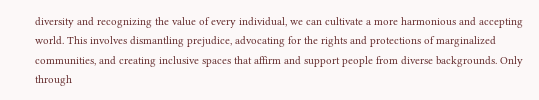diversity and recognizing the value of every individual, we can cultivate a more harmonious and accepting world. This involves dismantling prejudice, advocating for the rights and protections of marginalized communities, and creating inclusive spaces that affirm and support people from diverse backgrounds. Only through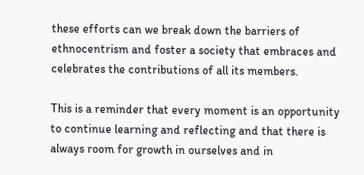these efforts can we break down the barriers of ethnocentrism and foster a society that embraces and celebrates the contributions of all its members.

This is a reminder that every moment is an opportunity to continue learning and reflecting and that there is always room for growth in ourselves and in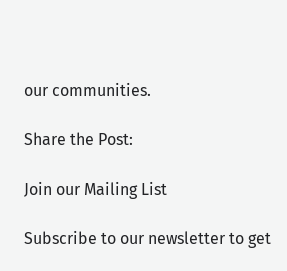our communities.

Share the Post:

Join our Mailing List

Subscribe to our newsletter to get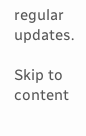regular updates.

Skip to content